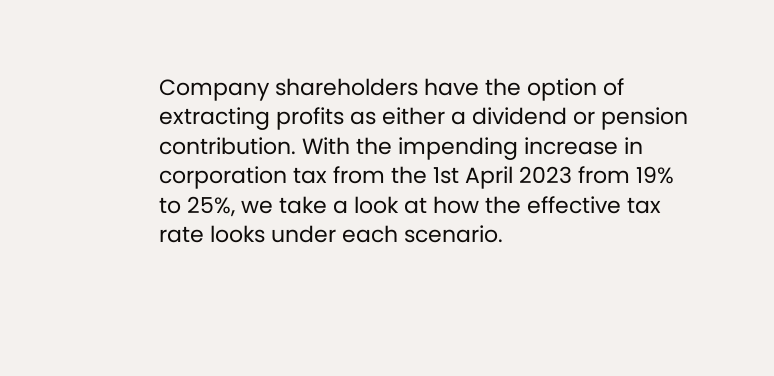Company shareholders have the option of extracting profits as either a dividend or pension contribution. With the impending increase in corporation tax from the 1st April 2023 from 19% to 25%, we take a look at how the effective tax rate looks under each scenario.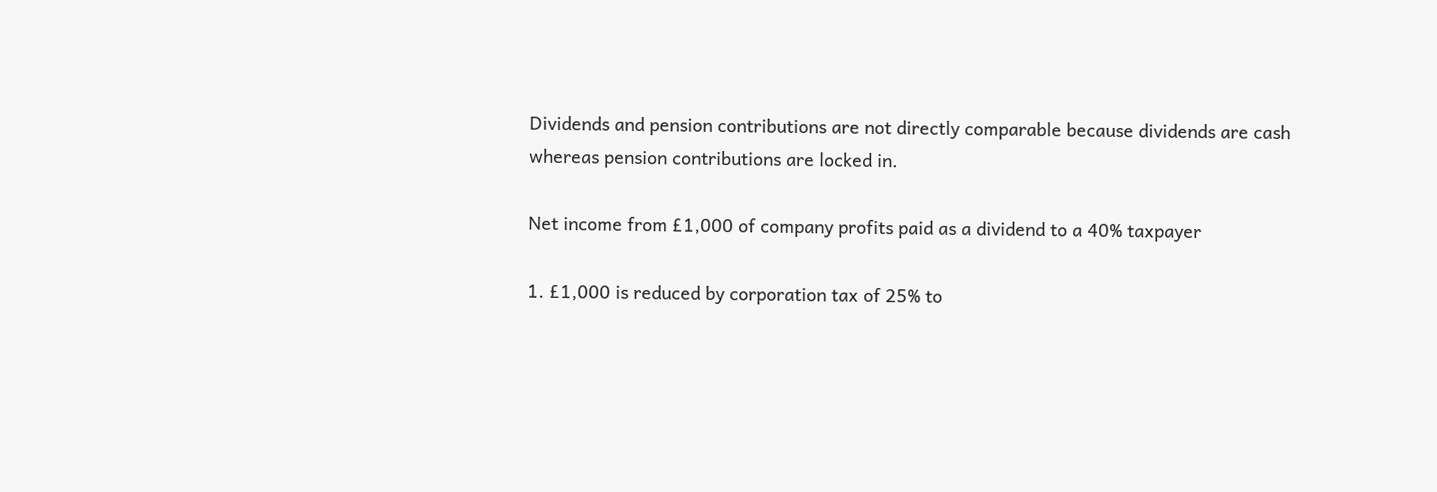Dividends and pension contributions are not directly comparable because dividends are cash whereas pension contributions are locked in.

Net income from £1,000 of company profits paid as a dividend to a 40% taxpayer

1. £1,000 is reduced by corporation tax of 25% to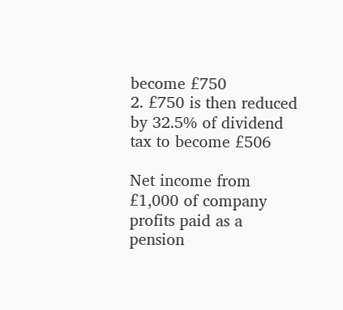become £750
2. £750 is then reduced by 32.5% of dividend tax to become £506

Net income from £1,000 of company profits paid as a pension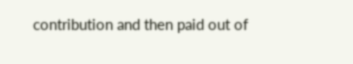contribution and then paid out of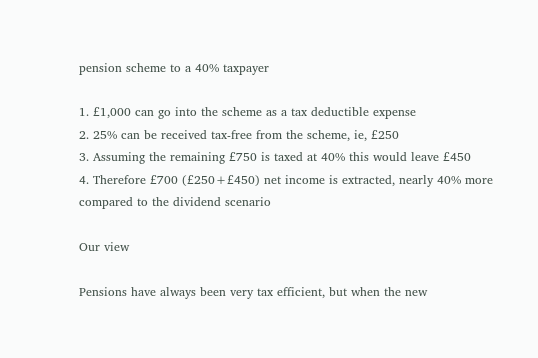pension scheme to a 40% taxpayer

1. £1,000 can go into the scheme as a tax deductible expense
2. 25% can be received tax-free from the scheme, ie, £250
3. Assuming the remaining £750 is taxed at 40% this would leave £450
4. Therefore £700 (£250+£450) net income is extracted, nearly 40% more compared to the dividend scenario

Our view

Pensions have always been very tax efficient, but when the new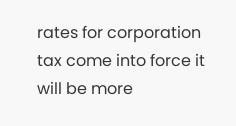rates for corporation tax come into force it will be more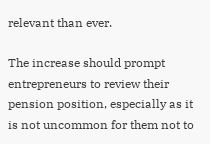relevant than ever.

The increase should prompt entrepreneurs to review their pension position, especially as it is not uncommon for them not to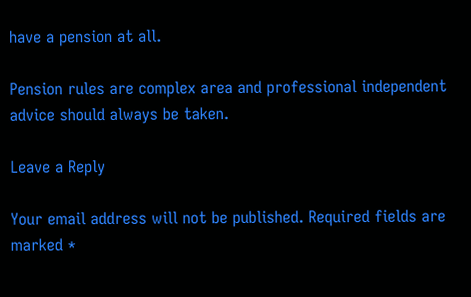have a pension at all.

Pension rules are complex area and professional independent advice should always be taken.

Leave a Reply

Your email address will not be published. Required fields are marked *